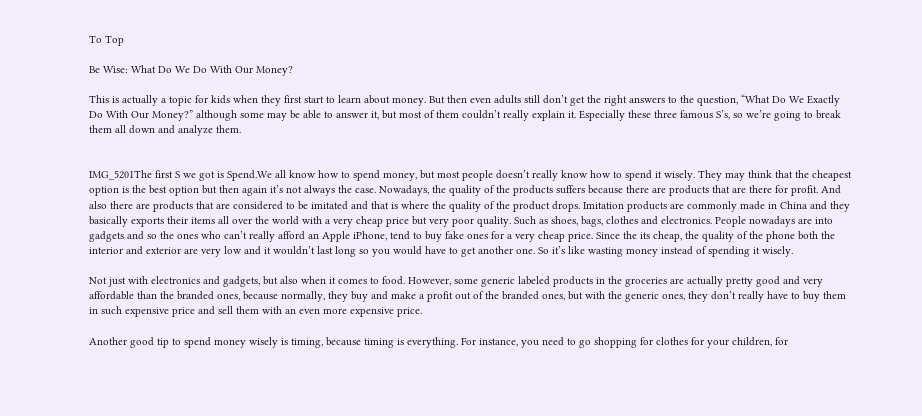To Top

Be Wise: What Do We Do With Our Money?

This is actually a topic for kids when they first start to learn about money. But then even adults still don’t get the right answers to the question, “What Do We Exactly Do With Our Money?” although some may be able to answer it, but most of them couldn’t really explain it. Especially these three famous S’s, so we’re going to break them all down and analyze them.


IMG_5201The first S we got is Spend.We all know how to spend money, but most people doesn’t really know how to spend it wisely. They may think that the cheapest option is the best option but then again it’s not always the case. Nowadays, the quality of the products suffers because there are products that are there for profit. And also there are products that are considered to be imitated and that is where the quality of the product drops. Imitation products are commonly made in China and they basically exports their items all over the world with a very cheap price but very poor quality. Such as shoes, bags, clothes and electronics. People nowadays are into gadgets and so the ones who can’t really afford an Apple iPhone, tend to buy fake ones for a very cheap price. Since the its cheap, the quality of the phone both the interior and exterior are very low and it wouldn’t last long so you would have to get another one. So it’s like wasting money instead of spending it wisely.

Not just with electronics and gadgets, but also when it comes to food. However, some generic labeled products in the groceries are actually pretty good and very affordable than the branded ones, because normally, they buy and make a profit out of the branded ones, but with the generic ones, they don’t really have to buy them in such expensive price and sell them with an even more expensive price.

Another good tip to spend money wisely is timing, because timing is everything. For instance, you need to go shopping for clothes for your children, for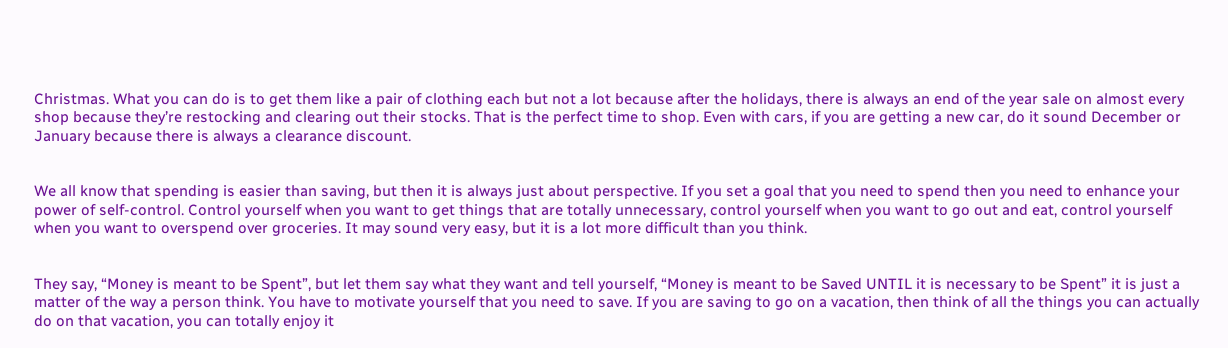Christmas. What you can do is to get them like a pair of clothing each but not a lot because after the holidays, there is always an end of the year sale on almost every shop because they’re restocking and clearing out their stocks. That is the perfect time to shop. Even with cars, if you are getting a new car, do it sound December or January because there is always a clearance discount.


We all know that spending is easier than saving, but then it is always just about perspective. If you set a goal that you need to spend then you need to enhance your power of self-control. Control yourself when you want to get things that are totally unnecessary, control yourself when you want to go out and eat, control yourself when you want to overspend over groceries. It may sound very easy, but it is a lot more difficult than you think.


They say, “Money is meant to be Spent”, but let them say what they want and tell yourself, “Money is meant to be Saved UNTIL it is necessary to be Spent” it is just a matter of the way a person think. You have to motivate yourself that you need to save. If you are saving to go on a vacation, then think of all the things you can actually do on that vacation, you can totally enjoy it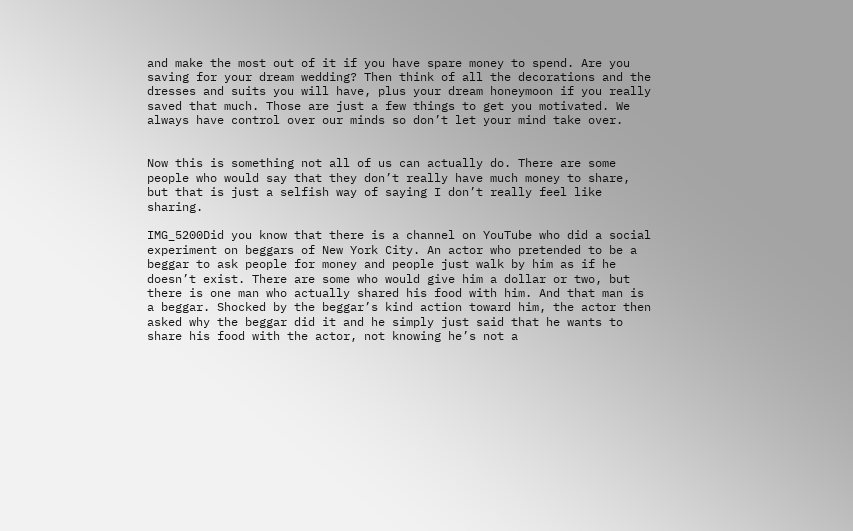and make the most out of it if you have spare money to spend. Are you saving for your dream wedding? Then think of all the decorations and the dresses and suits you will have, plus your dream honeymoon if you really saved that much. Those are just a few things to get you motivated. We always have control over our minds so don’t let your mind take over.


Now this is something not all of us can actually do. There are some people who would say that they don’t really have much money to share, but that is just a selfish way of saying I don’t really feel like sharing.

IMG_5200Did you know that there is a channel on YouTube who did a social experiment on beggars of New York City. An actor who pretended to be a beggar to ask people for money and people just walk by him as if he doesn’t exist. There are some who would give him a dollar or two, but there is one man who actually shared his food with him. And that man is a beggar. Shocked by the beggar’s kind action toward him, the actor then asked why the beggar did it and he simply just said that he wants to share his food with the actor, not knowing he’s not a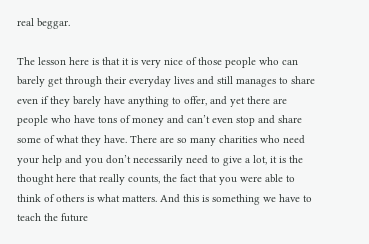real beggar.

The lesson here is that it is very nice of those people who can barely get through their everyday lives and still manages to share even if they barely have anything to offer, and yet there are people who have tons of money and can’t even stop and share some of what they have. There are so many charities who need your help and you don’t necessarily need to give a lot, it is the thought here that really counts, the fact that you were able to think of others is what matters. And this is something we have to teach the future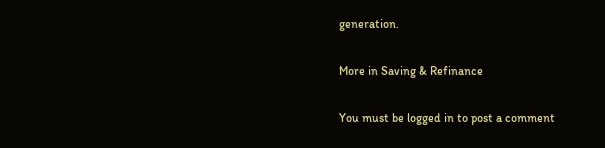generation.

More in Saving & Refinance

You must be logged in to post a comment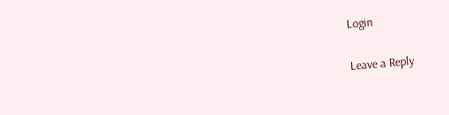Login

Leave a Reply